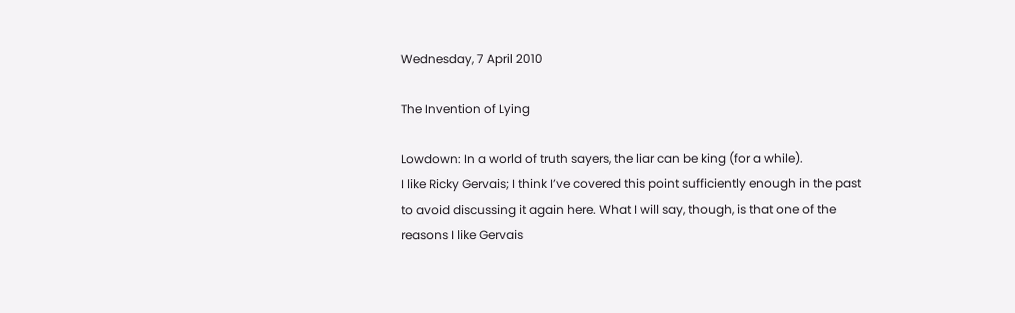Wednesday, 7 April 2010

The Invention of Lying

Lowdown: In a world of truth sayers, the liar can be king (for a while).
I like Ricky Gervais; I think I’ve covered this point sufficiently enough in the past to avoid discussing it again here. What I will say, though, is that one of the reasons I like Gervais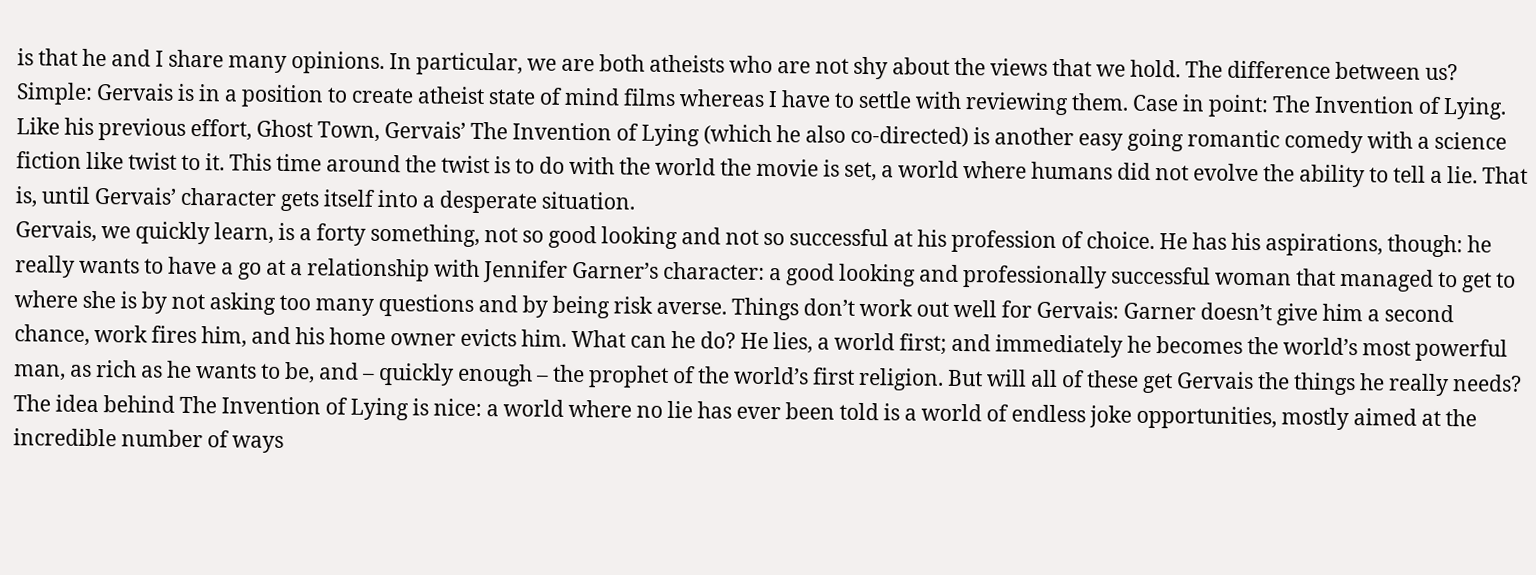is that he and I share many opinions. In particular, we are both atheists who are not shy about the views that we hold. The difference between us? Simple: Gervais is in a position to create atheist state of mind films whereas I have to settle with reviewing them. Case in point: The Invention of Lying.
Like his previous effort, Ghost Town, Gervais’ The Invention of Lying (which he also co-directed) is another easy going romantic comedy with a science fiction like twist to it. This time around the twist is to do with the world the movie is set, a world where humans did not evolve the ability to tell a lie. That is, until Gervais’ character gets itself into a desperate situation.
Gervais, we quickly learn, is a forty something, not so good looking and not so successful at his profession of choice. He has his aspirations, though: he really wants to have a go at a relationship with Jennifer Garner’s character: a good looking and professionally successful woman that managed to get to where she is by not asking too many questions and by being risk averse. Things don’t work out well for Gervais: Garner doesn’t give him a second chance, work fires him, and his home owner evicts him. What can he do? He lies, a world first; and immediately he becomes the world’s most powerful man, as rich as he wants to be, and – quickly enough – the prophet of the world’s first religion. But will all of these get Gervais the things he really needs?
The idea behind The Invention of Lying is nice: a world where no lie has ever been told is a world of endless joke opportunities, mostly aimed at the incredible number of ways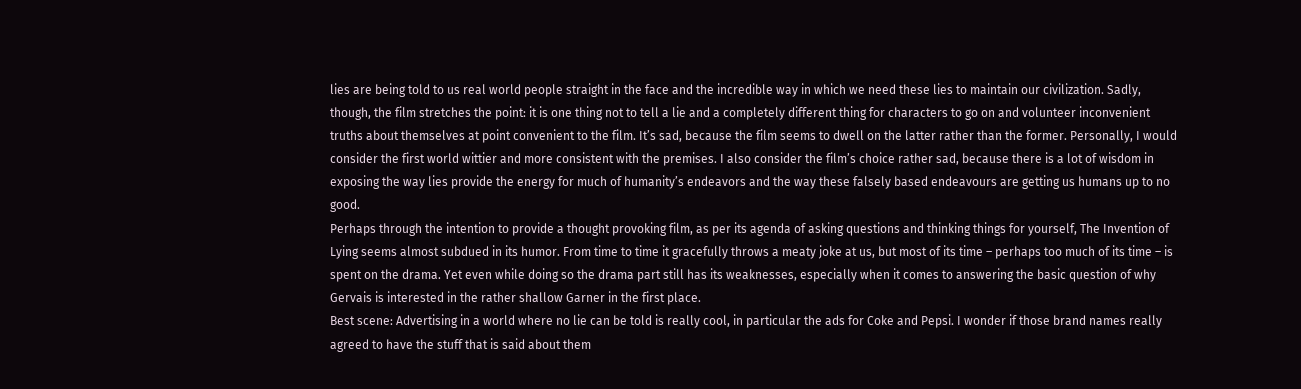lies are being told to us real world people straight in the face and the incredible way in which we need these lies to maintain our civilization. Sadly, though, the film stretches the point: it is one thing not to tell a lie and a completely different thing for characters to go on and volunteer inconvenient truths about themselves at point convenient to the film. It’s sad, because the film seems to dwell on the latter rather than the former. Personally, I would consider the first world wittier and more consistent with the premises. I also consider the film’s choice rather sad, because there is a lot of wisdom in exposing the way lies provide the energy for much of humanity’s endeavors and the way these falsely based endeavours are getting us humans up to no good.
Perhaps through the intention to provide a thought provoking film, as per its agenda of asking questions and thinking things for yourself, The Invention of Lying seems almost subdued in its humor. From time to time it gracefully throws a meaty joke at us, but most of its time – perhaps too much of its time – is spent on the drama. Yet even while doing so the drama part still has its weaknesses, especially when it comes to answering the basic question of why Gervais is interested in the rather shallow Garner in the first place.
Best scene: Advertising in a world where no lie can be told is really cool, in particular the ads for Coke and Pepsi. I wonder if those brand names really agreed to have the stuff that is said about them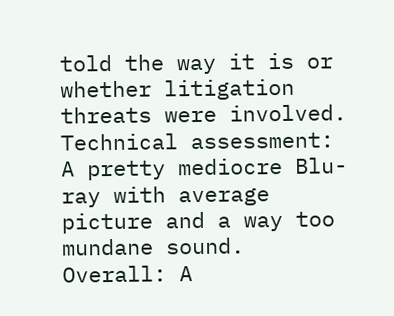told the way it is or whether litigation threats were involved.
Technical assessment: A pretty mediocre Blu-ray with average picture and a way too mundane sound.
Overall: A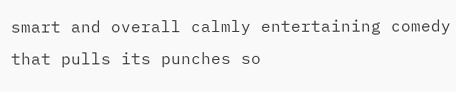smart and overall calmly entertaining comedy that pulls its punches so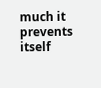much it prevents itself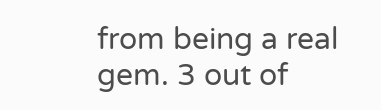from being a real gem. 3 out of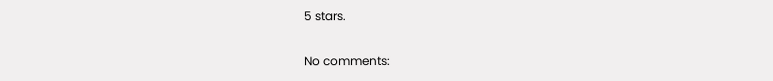5 stars.

No comments: